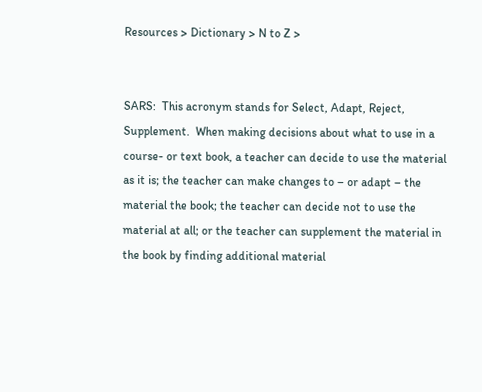Resources > Dictionary > N to Z >


SARS:  This acronym stands for Select, Adapt, Reject, Supplement.  When making decisions about what to use in a course- or text book, a teacher can decide to use the material as it is; the teacher can make changes to – or adapt – the material the book; the teacher can decide not to use the material at all; or the teacher can supplement the material in the book by finding additional material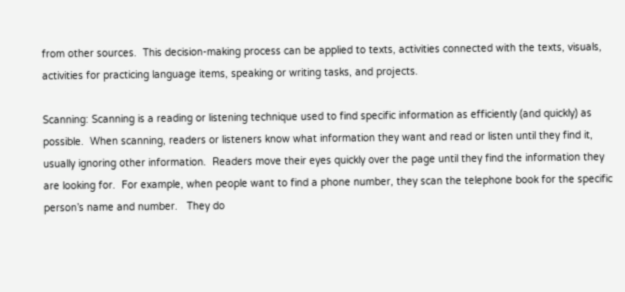from other sources.  This decision-making process can be applied to texts, activities connected with the texts, visuals, activities for practicing language items, speaking or writing tasks, and projects.

Scanning: Scanning is a reading or listening technique used to find specific information as efficiently (and quickly) as possible.  When scanning, readers or listeners know what information they want and read or listen until they find it, usually ignoring other information.  Readers move their eyes quickly over the page until they find the information they are looking for.  For example, when people want to find a phone number, they scan the telephone book for the specific person’s name and number.   They do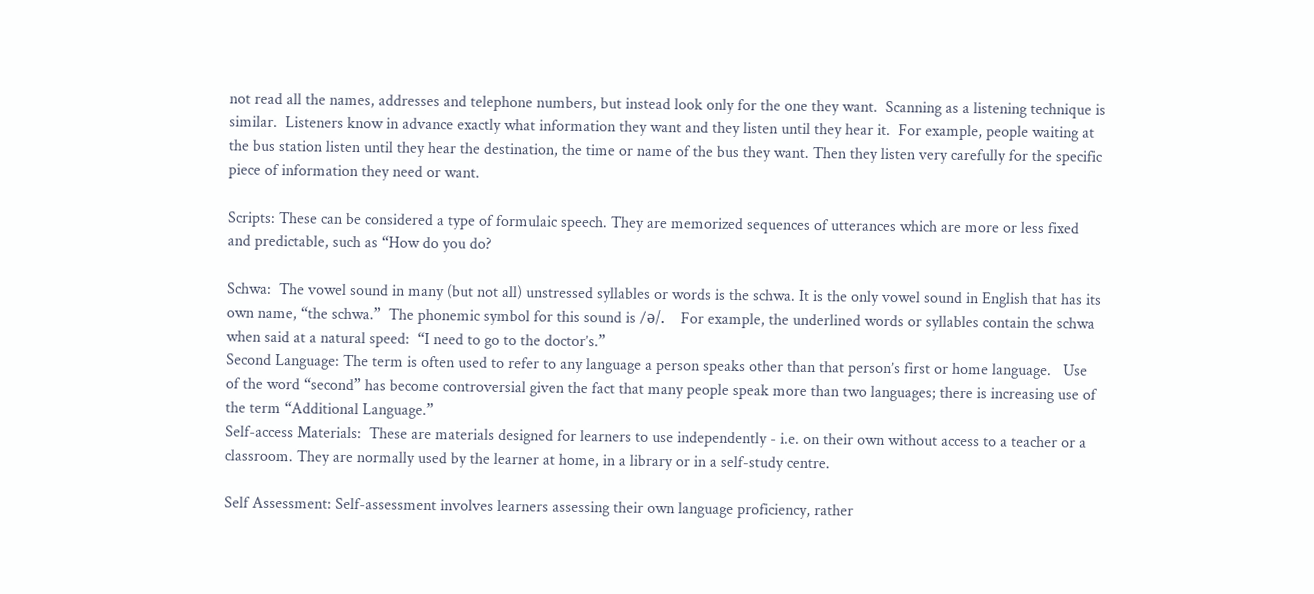not read all the names, addresses and telephone numbers, but instead look only for the one they want.  Scanning as a listening technique is similar.  Listeners know in advance exactly what information they want and they listen until they hear it.  For example, people waiting at the bus station listen until they hear the destination, the time or name of the bus they want. Then they listen very carefully for the specific piece of information they need or want.

Scripts: These can be considered a type of formulaic speech. They are memorized sequences of utterances which are more or less fixed and predictable, such as “How do you do?

Schwa:  The vowel sound in many (but not all) unstressed syllables or words is the schwa. It is the only vowel sound in English that has its own name, “the schwa.”  The phonemic symbol for this sound is /ə/.    For example, the underlined words or syllables contain the schwa when said at a natural speed:  “I need to go to the doctor’s.”
Second Language: The term is often used to refer to any language a person speaks other than that person’s first or home language.   Use of the word “second” has become controversial given the fact that many people speak more than two languages; there is increasing use of the term “Additional Language.”
Self-access Materials:  These are materials designed for learners to use independently - i.e. on their own without access to a teacher or a classroom. They are normally used by the learner at home, in a library or in a self-study centre.

Self Assessment: Self-assessment involves learners assessing their own language proficiency, rather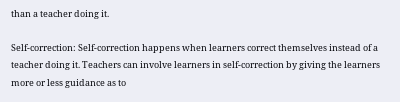than a teacher doing it.

Self-correction: Self-correction happens when learners correct themselves instead of a teacher doing it. Teachers can involve learners in self-correction by giving the learners more or less guidance as to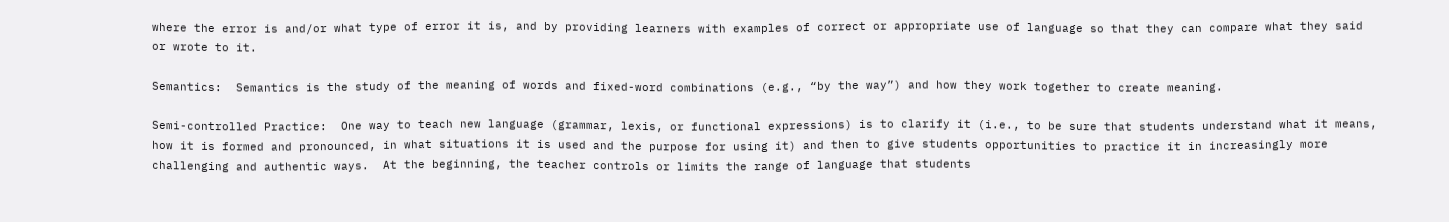where the error is and/or what type of error it is, and by providing learners with examples of correct or appropriate use of language so that they can compare what they said or wrote to it.

Semantics:  Semantics is the study of the meaning of words and fixed-word combinations (e.g., “by the way”) and how they work together to create meaning.

Semi-controlled Practice:  One way to teach new language (grammar, lexis, or functional expressions) is to clarify it (i.e., to be sure that students understand what it means, how it is formed and pronounced, in what situations it is used and the purpose for using it) and then to give students opportunities to practice it in increasingly more challenging and authentic ways.  At the beginning, the teacher controls or limits the range of language that students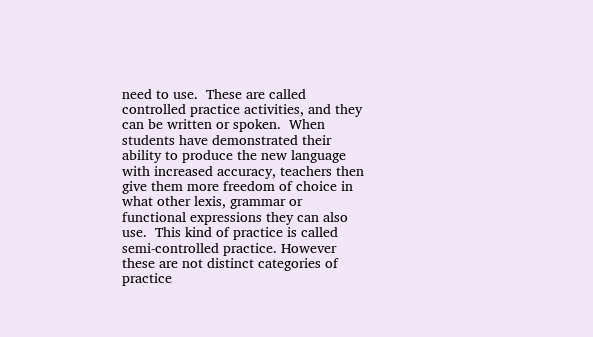need to use.  These are called controlled practice activities, and they can be written or spoken.  When students have demonstrated their ability to produce the new language with increased accuracy, teachers then give them more freedom of choice in what other lexis, grammar or functional expressions they can also use.  This kind of practice is called semi-controlled practice. However these are not distinct categories of practice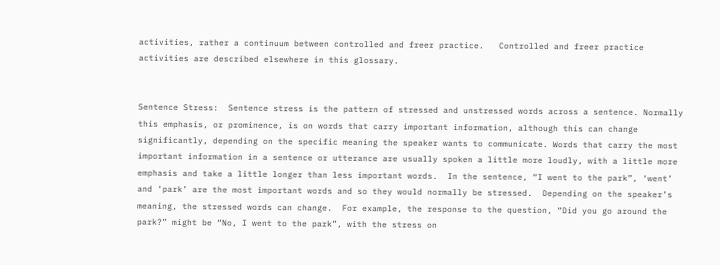activities, rather a continuum between controlled and freer practice.   Controlled and freer practice activities are described elsewhere in this glossary.


Sentence Stress:  Sentence stress is the pattern of stressed and unstressed words across a sentence. Normally this emphasis, or prominence, is on words that carry important information, although this can change significantly, depending on the specific meaning the speaker wants to communicate. Words that carry the most important information in a sentence or utterance are usually spoken a little more loudly, with a little more emphasis and take a little longer than less important words.  In the sentence, “I went to the park”, ‘went’ and ‘park’ are the most important words and so they would normally be stressed.  Depending on the speaker’s meaning, the stressed words can change.  For example, the response to the question, “Did you go around the park?” might be “No, I went to the park”, with the stress on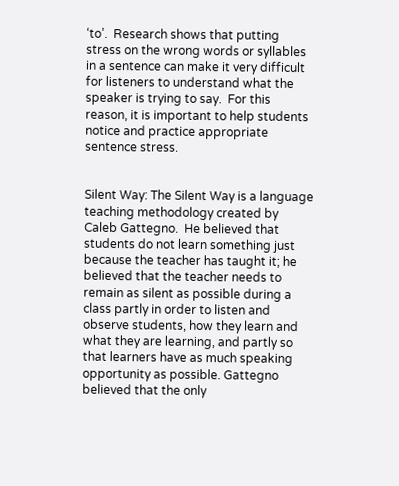‘to’.  Research shows that putting stress on the wrong words or syllables in a sentence can make it very difficult for listeners to understand what the speaker is trying to say.  For this reason, it is important to help students notice and practice appropriate sentence stress.


Silent Way: The Silent Way is a language teaching methodology created by Caleb Gattegno.  He believed that students do not learn something just because the teacher has taught it; he believed that the teacher needs to remain as silent as possible during a class partly in order to listen and observe students, how they learn and what they are learning, and partly so that learners have as much speaking opportunity as possible. Gattegno believed that the only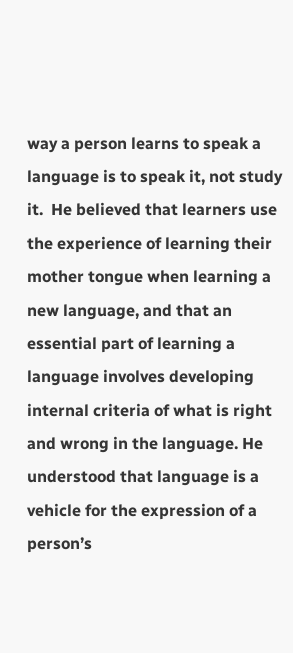way a person learns to speak a language is to speak it, not study it.  He believed that learners use the experience of learning their mother tongue when learning a new language, and that an essential part of learning a language involves developing internal criteria of what is right and wrong in the language. He understood that language is a vehicle for the expression of a person’s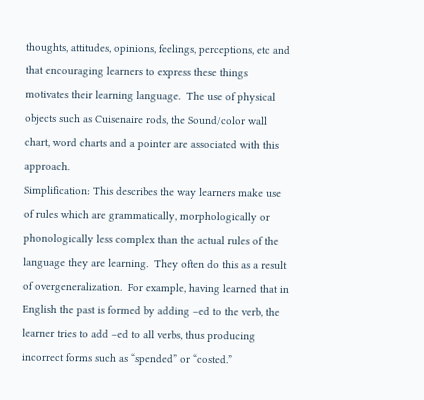thoughts, attitudes, opinions, feelings, perceptions, etc and that encouraging learners to express these things motivates their learning language.  The use of physical objects such as Cuisenaire rods, the Sound/color wall chart, word charts and a pointer are associated with this approach.
Simplification: This describes the way learners make use of rules which are grammatically, morphologically or phonologically less complex than the actual rules of the language they are learning.  They often do this as a result of overgeneralization.  For example, having learned that in English the past is formed by adding –ed to the verb, the learner tries to add –ed to all verbs, thus producing incorrect forms such as “spended” or “costed.”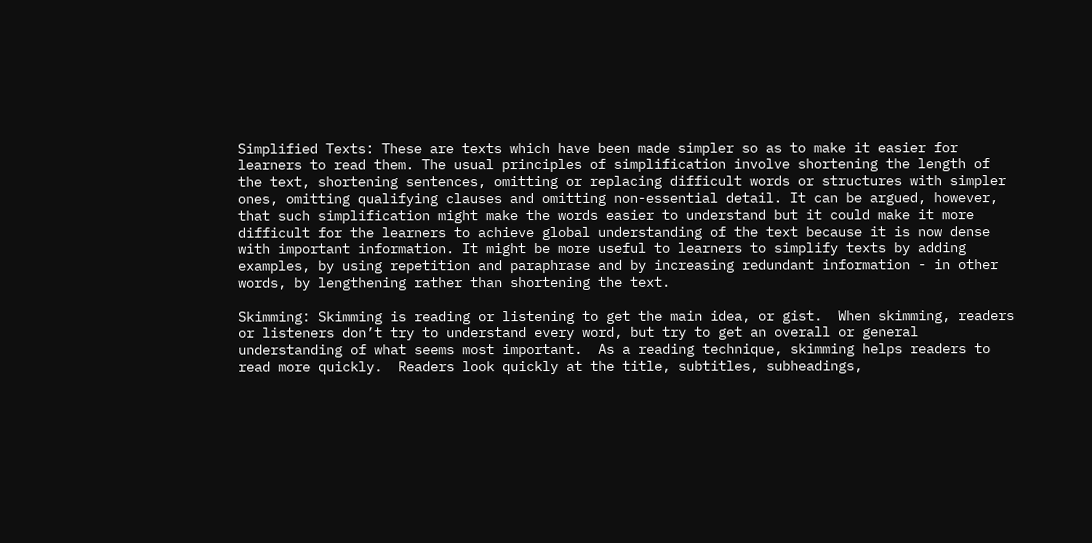Simplified Texts: These are texts which have been made simpler so as to make it easier for learners to read them. The usual principles of simplification involve shortening the length of the text, shortening sentences, omitting or replacing difficult words or structures with simpler ones, omitting qualifying clauses and omitting non-essential detail. It can be argued, however, that such simplification might make the words easier to understand but it could make it more difficult for the learners to achieve global understanding of the text because it is now dense with important information. It might be more useful to learners to simplify texts by adding examples, by using repetition and paraphrase and by increasing redundant information - in other words, by lengthening rather than shortening the text.

Skimming: Skimming is reading or listening to get the main idea, or gist.  When skimming, readers or listeners don’t try to understand every word, but try to get an overall or general understanding of what seems most important.  As a reading technique, skimming helps readers to read more quickly.  Readers look quickly at the title, subtitles, subheadings,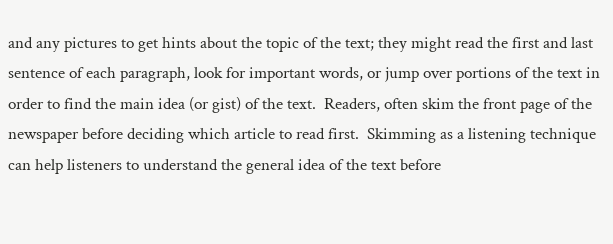and any pictures to get hints about the topic of the text; they might read the first and last sentence of each paragraph, look for important words, or jump over portions of the text in order to find the main idea (or gist) of the text.  Readers, often skim the front page of the newspaper before deciding which article to read first.  Skimming as a listening technique can help listeners to understand the general idea of the text before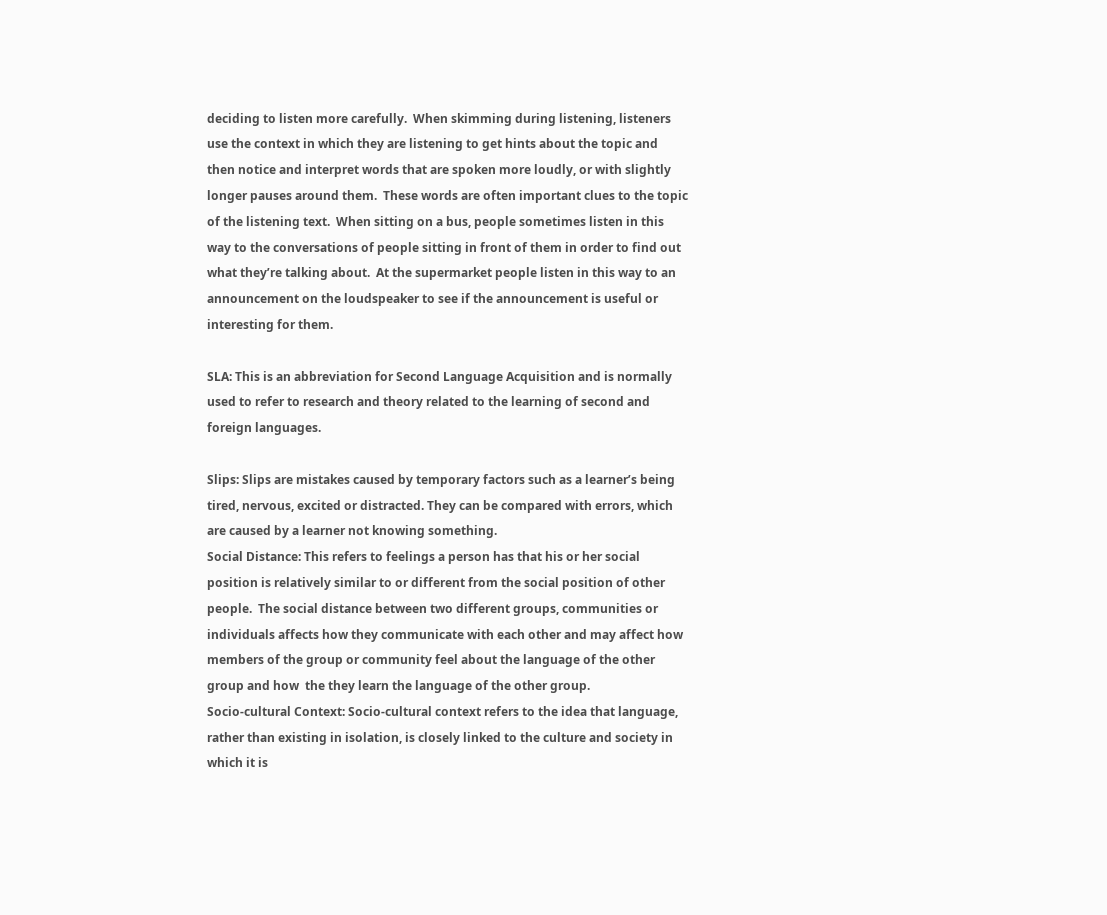deciding to listen more carefully.  When skimming during listening, listeners use the context in which they are listening to get hints about the topic and then notice and interpret words that are spoken more loudly, or with slightly longer pauses around them.  These words are often important clues to the topic of the listening text.  When sitting on a bus, people sometimes listen in this way to the conversations of people sitting in front of them in order to find out what they’re talking about.  At the supermarket people listen in this way to an announcement on the loudspeaker to see if the announcement is useful or interesting for them.

SLA: This is an abbreviation for Second Language Acquisition and is normally used to refer to research and theory related to the learning of second and foreign languages.

Slips: Slips are mistakes caused by temporary factors such as a learner’s being tired, nervous, excited or distracted. They can be compared with errors, which are caused by a learner not knowing something.
Social Distance: This refers to feelings a person has that his or her social position is relatively similar to or different from the social position of other people.  The social distance between two different groups, communities or individuals affects how they communicate with each other and may affect how members of the group or community feel about the language of the other group and how  the they learn the language of the other group.
Socio-cultural Context: Socio-cultural context refers to the idea that language, rather than existing in isolation, is closely linked to the culture and society in which it is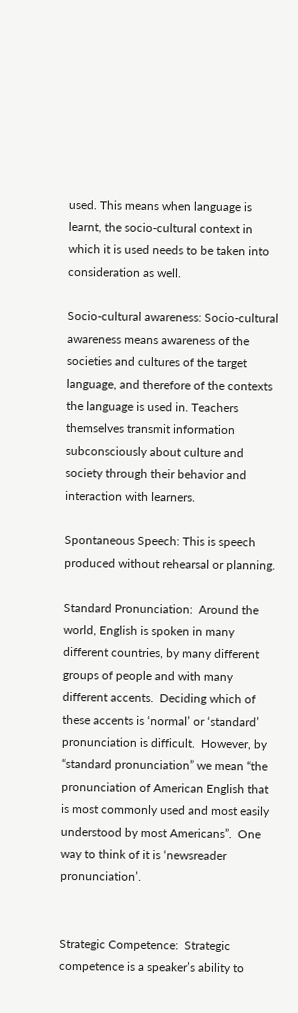used. This means when language is learnt, the socio-cultural context in which it is used needs to be taken into consideration as well.

Socio-cultural awareness: Socio-cultural awareness means awareness of the societies and cultures of the target language, and therefore of the contexts the language is used in. Teachers themselves transmit information subconsciously about culture and society through their behavior and interaction with learners.

Spontaneous Speech: This is speech produced without rehearsal or planning.

Standard Pronunciation:  Around the world, English is spoken in many different countries, by many different groups of people and with many different accents.  Deciding which of these accents is ‘normal’ or ‘standard’ pronunciation is difficult.  However, by “standard pronunciation” we mean “the pronunciation of American English that is most commonly used and most easily understood by most Americans”.  One way to think of it is ‘newsreader pronunciation’.


Strategic Competence:  Strategic competence is a speaker’s ability to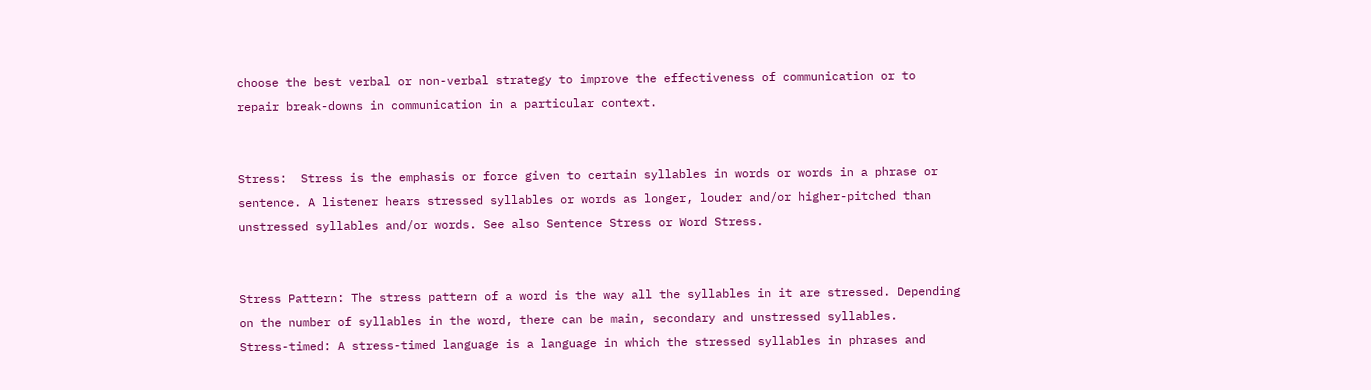choose the best verbal or non-verbal strategy to improve the effectiveness of communication or to repair break-downs in communication in a particular context.


Stress:  Stress is the emphasis or force given to certain syllables in words or words in a phrase or sentence. A listener hears stressed syllables or words as longer, louder and/or higher-pitched than unstressed syllables and/or words. See also Sentence Stress or Word Stress.


Stress Pattern: The stress pattern of a word is the way all the syllables in it are stressed. Depending on the number of syllables in the word, there can be main, secondary and unstressed syllables.
Stress-timed: A stress-timed language is a language in which the stressed syllables in phrases and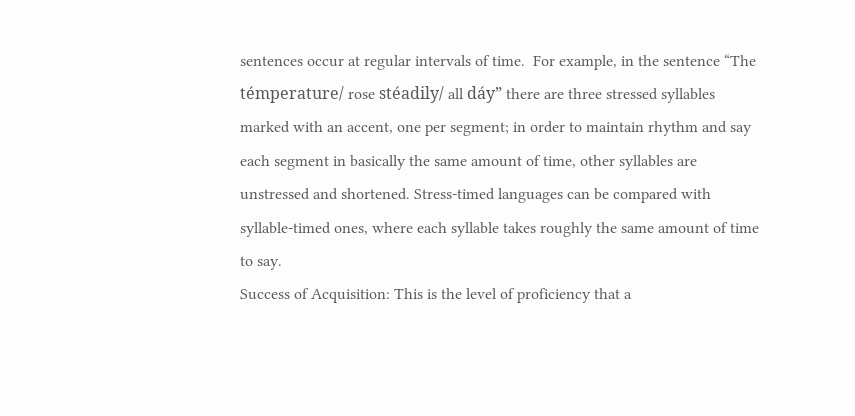sentences occur at regular intervals of time.  For example, in the sentence “The témperature/ rose stéadily/ all dáy” there are three stressed syllables marked with an accent, one per segment; in order to maintain rhythm and say each segment in basically the same amount of time, other syllables are unstressed and shortened. Stress-timed languages can be compared with syllable-timed ones, where each syllable takes roughly the same amount of time to say.
Success of Acquisition: This is the level of proficiency that a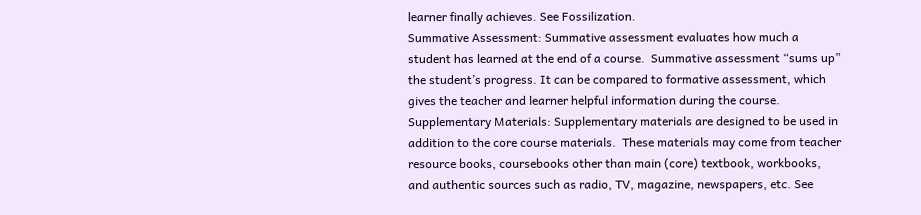learner finally achieves. See Fossilization.
Summative Assessment: Summative assessment evaluates how much a student has learned at the end of a course.  Summative assessment “sums up” the student’s progress. It can be compared to formative assessment, which gives the teacher and learner helpful information during the course.
Supplementary Materials: Supplementary materials are designed to be used in addition to the core course materials.  These materials may come from teacher resource books, coursebooks other than main (core) textbook, workbooks, and authentic sources such as radio, TV, magazine, newspapers, etc. See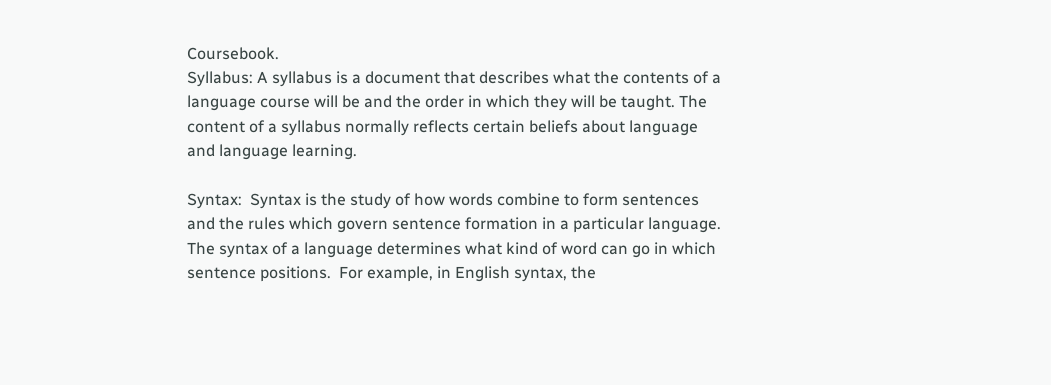Coursebook.
Syllabus: A syllabus is a document that describes what the contents of a language course will be and the order in which they will be taught. The content of a syllabus normally reflects certain beliefs about language and language learning.

Syntax:  Syntax is the study of how words combine to form sentences and the rules which govern sentence formation in a particular language.   The syntax of a language determines what kind of word can go in which sentence positions.  For example, in English syntax, the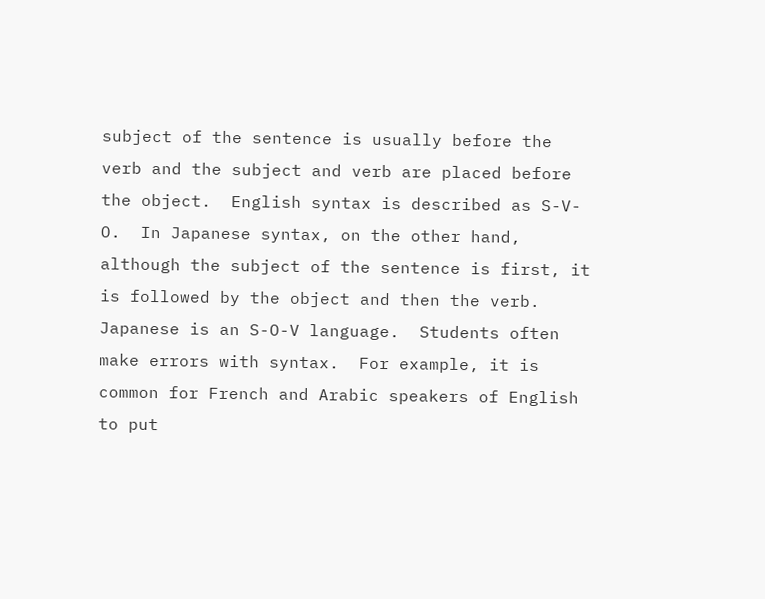subject of the sentence is usually before the verb and the subject and verb are placed before the object.  English syntax is described as S-V-O.  In Japanese syntax, on the other hand, although the subject of the sentence is first, it is followed by the object and then the verb.  Japanese is an S-O-V language.  Students often make errors with syntax.  For example, it is common for French and Arabic speakers of English to put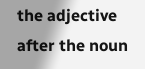the adjective after the noun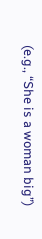(e.g., “She is a woman big”)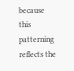because this patterning reflects the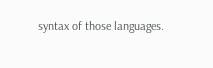syntax of those languages.